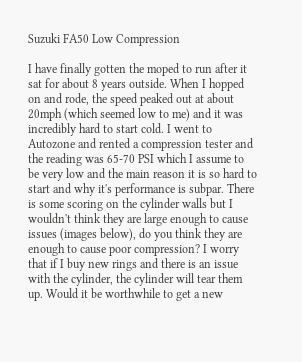Suzuki FA50 Low Compression

I have finally gotten the moped to run after it sat for about 8 years outside. When I hopped on and rode, the speed peaked out at about 20mph (which seemed low to me) and it was incredibly hard to start cold. I went to Autozone and rented a compression tester and the reading was 65-70 PSI which I assume to be very low and the main reason it is so hard to start and why it's performance is subpar. There is some scoring on the cylinder walls but I wouldn't think they are large enough to cause issues (images below), do you think they are enough to cause poor compression? I worry that if I buy new rings and there is an issue with the cylinder, the cylinder will tear them up. Would it be worthwhile to get a new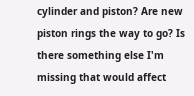cylinder and piston? Are new piston rings the way to go? Is there something else I'm missing that would affect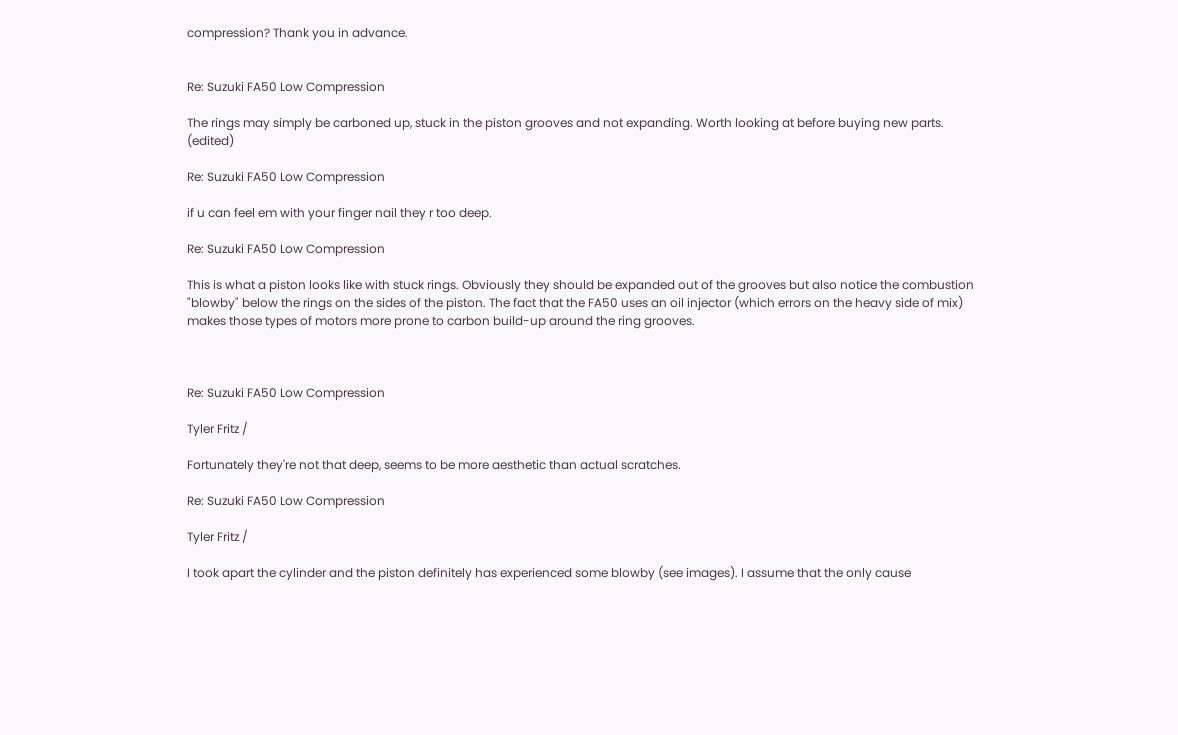compression? Thank you in advance.


Re: Suzuki FA50 Low Compression

The rings may simply be carboned up, stuck in the piston grooves and not expanding. Worth looking at before buying new parts. (edited)

Re: Suzuki FA50 Low Compression

if u can feel em with your finger nail they r too deep.

Re: Suzuki FA50 Low Compression

This is what a piston looks like with stuck rings. Obviously they should be expanded out of the grooves but also notice the combustion "blowby" below the rings on the sides of the piston. The fact that the FA50 uses an oil injector (which errors on the heavy side of mix) makes those types of motors more prone to carbon build-up around the ring grooves.



Re: Suzuki FA50 Low Compression

Tyler Fritz /

Fortunately they're not that deep, seems to be more aesthetic than actual scratches.

Re: Suzuki FA50 Low Compression

Tyler Fritz /

I took apart the cylinder and the piston definitely has experienced some blowby (see images). I assume that the only cause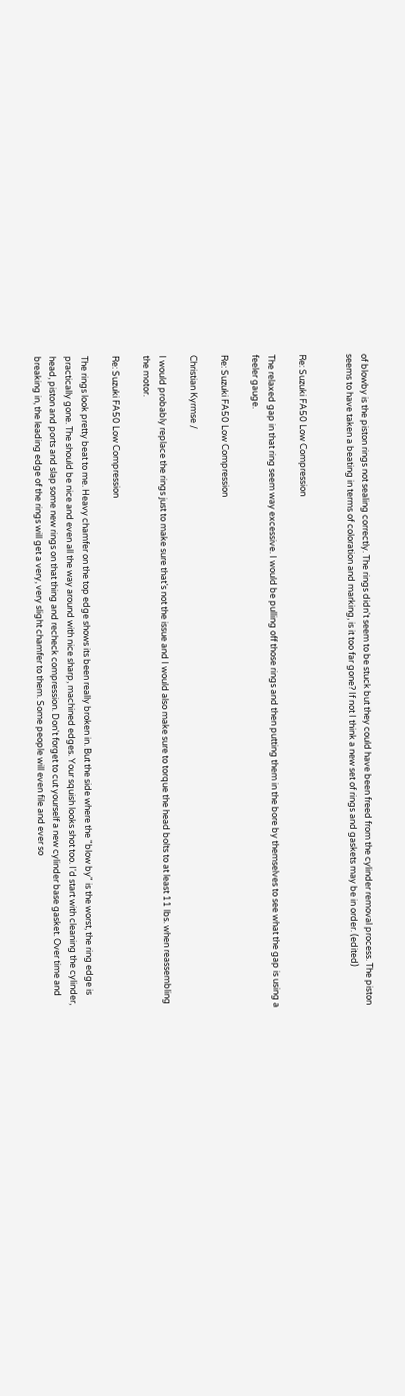of blowby is the piston rings not sealing correctly. The rings didn't seem to be stuck but they could have been freed from the cylinder removal process. The piston seems to have taken a beating in terms of coloration and marking, is it too far gone? If not I think a new set of rings and gaskets may be in order. (edited)


Re: Suzuki FA50 Low Compression

The relaxed gap in that ring seem way excessive. I would be pulling off those rings and then putting them in the bore by themselves to see what the gap is using a feeler gauge.

Re: Suzuki FA50 Low Compression

Christian Kyrmse /

I would probably replace the rings just to make sure that’s not the issue and I would also make sure to torque the head bolts to at least 11 lbs. when reassembling the motor.

Re: Suzuki FA50 Low Compression

The rings look pretty beat to me. Heavy chamfer on the top edge shows its been really broken in. But the side where the "blow by" is the worst, the ring edge is practically gone. The should be nice and even all the way around with nice sharp, machined edges. Your squish looks shot too. I'd start with cleaning the cylinder, head, piston and ports and slap some new rings on that thing and recheck compression. Don't forget to cut yourself a new cylinder base gasket. Over time and breaking in, the leading edge of the rings will get a very, very slight chamfer to them. Some people will even file and ever so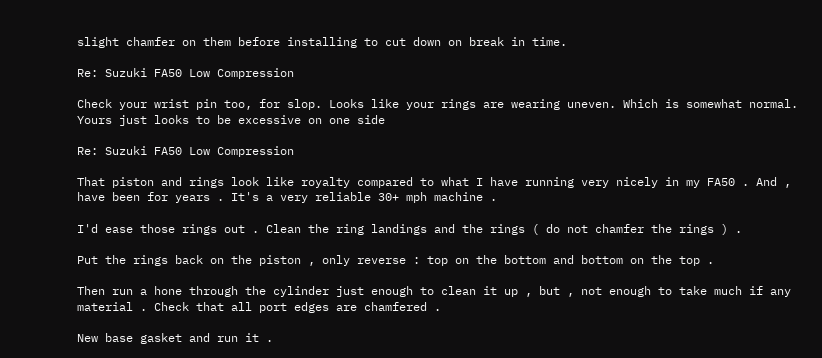slight chamfer on them before installing to cut down on break in time.

Re: Suzuki FA50 Low Compression

Check your wrist pin too, for slop. Looks like your rings are wearing uneven. Which is somewhat normal. Yours just looks to be excessive on one side

Re: Suzuki FA50 Low Compression

That piston and rings look like royalty compared to what I have running very nicely in my FA50 . And , have been for years . It's a very reliable 30+ mph machine .

I'd ease those rings out . Clean the ring landings and the rings ( do not chamfer the rings ) .

Put the rings back on the piston , only reverse : top on the bottom and bottom on the top .

Then run a hone through the cylinder just enough to clean it up , but , not enough to take much if any material . Check that all port edges are chamfered .

New base gasket and run it .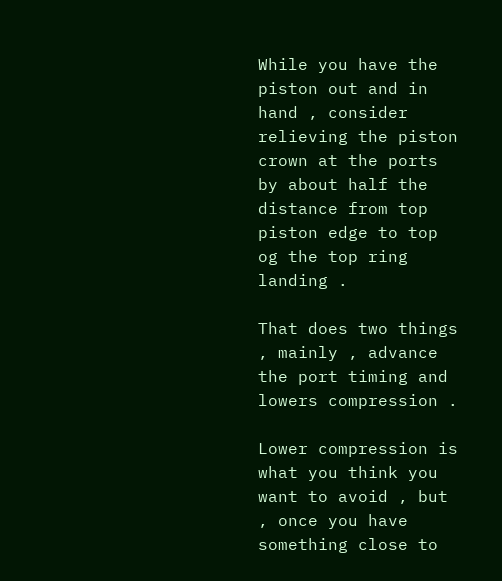While you have the piston out and in hand , consider relieving the piston crown at the ports by about half the distance from top piston edge to top og the top ring landing .

That does two things , mainly , advance the port timing and lowers compression .

Lower compression is what you think you want to avoid , but , once you have something close to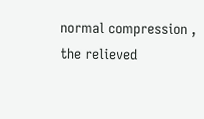normal compression , the relieved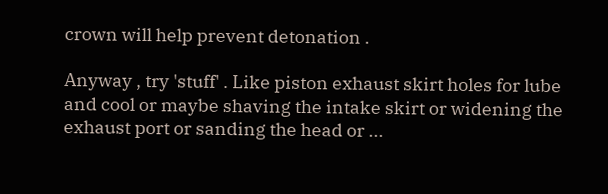crown will help prevent detonation .

Anyway , try 'stuff' . Like piston exhaust skirt holes for lube and cool or maybe shaving the intake skirt or widening the exhaust port or sanding the head or ...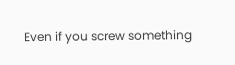Even if you screw something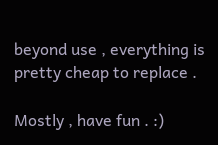beyond use , everything is pretty cheap to replace .

Mostly , have fun . :)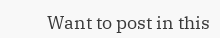Want to post in this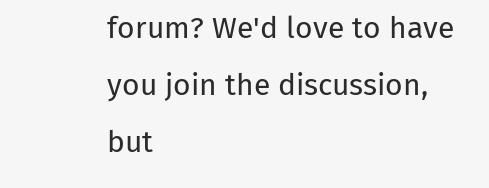forum? We'd love to have you join the discussion, but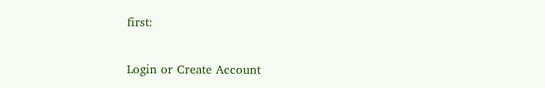first:

Login or Create Account